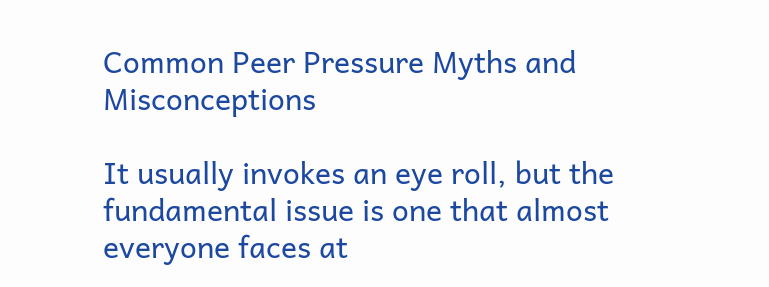Common Peer Pressure Myths and Misconceptions

It usually invokes an eye roll, but the fundamental issue is one that almost everyone faces at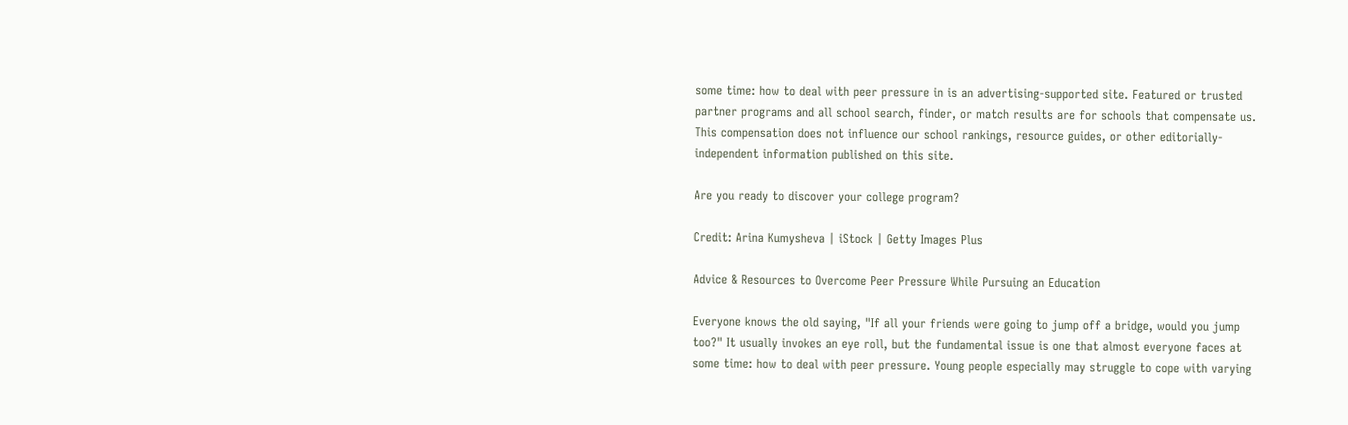some time: how to deal with peer pressure in is an advertising-supported site. Featured or trusted partner programs and all school search, finder, or match results are for schools that compensate us. This compensation does not influence our school rankings, resource guides, or other editorially-independent information published on this site.

Are you ready to discover your college program?

Credit: Arina Kumysheva | iStock | Getty Images Plus

Advice & Resources to Overcome Peer Pressure While Pursuing an Education

Everyone knows the old saying, "If all your friends were going to jump off a bridge, would you jump too?" It usually invokes an eye roll, but the fundamental issue is one that almost everyone faces at some time: how to deal with peer pressure. Young people especially may struggle to cope with varying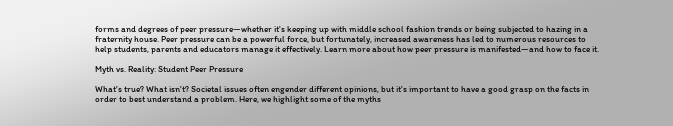forms and degrees of peer pressure—whether it's keeping up with middle school fashion trends or being subjected to hazing in a fraternity house. Peer pressure can be a powerful force, but fortunately, increased awareness has led to numerous resources to help students, parents and educators manage it effectively. Learn more about how peer pressure is manifested—and how to face it.

Myth vs. Reality: Student Peer Pressure

What's true? What isn't? Societal issues often engender different opinions, but it's important to have a good grasp on the facts in order to best understand a problem. Here, we highlight some of the myths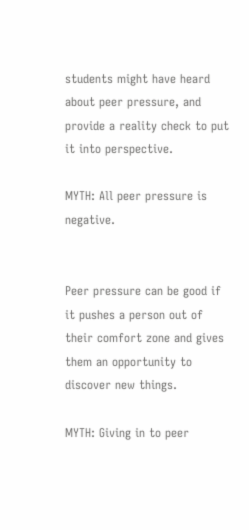students might have heard about peer pressure, and provide a reality check to put it into perspective.

MYTH: All peer pressure is negative.


Peer pressure can be good if it pushes a person out of their comfort zone and gives them an opportunity to discover new things.

MYTH: Giving in to peer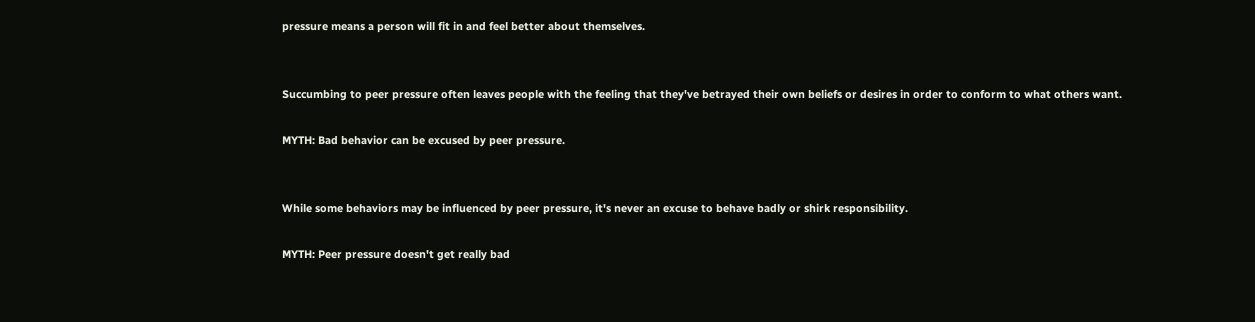pressure means a person will fit in and feel better about themselves.


Succumbing to peer pressure often leaves people with the feeling that they've betrayed their own beliefs or desires in order to conform to what others want.

MYTH: Bad behavior can be excused by peer pressure.


While some behaviors may be influenced by peer pressure, it's never an excuse to behave badly or shirk responsibility.

MYTH: Peer pressure doesn't get really bad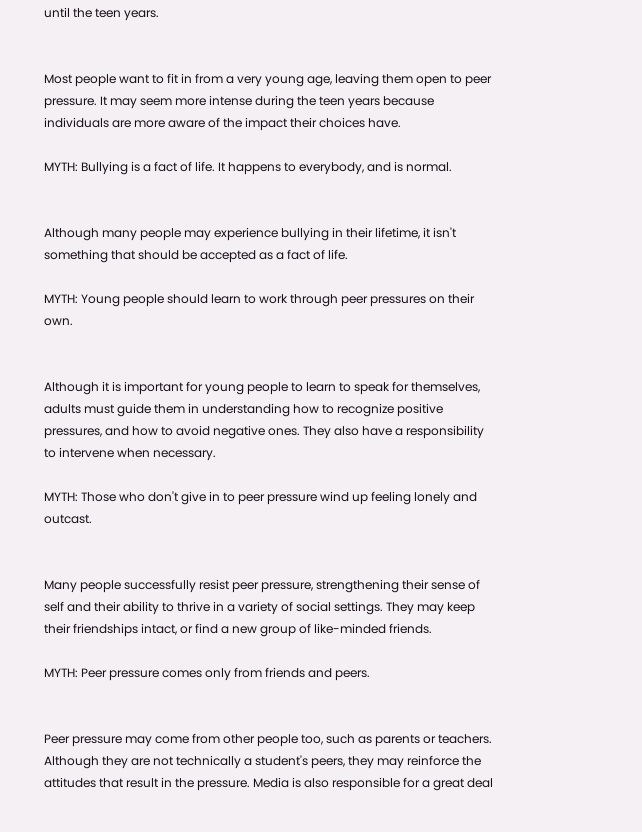until the teen years.


Most people want to fit in from a very young age, leaving them open to peer pressure. It may seem more intense during the teen years because individuals are more aware of the impact their choices have.

MYTH: Bullying is a fact of life. It happens to everybody, and is normal.


Although many people may experience bullying in their lifetime, it isn't something that should be accepted as a fact of life.

MYTH: Young people should learn to work through peer pressures on their own.


Although it is important for young people to learn to speak for themselves, adults must guide them in understanding how to recognize positive pressures, and how to avoid negative ones. They also have a responsibility to intervene when necessary.

MYTH: Those who don't give in to peer pressure wind up feeling lonely and outcast.


Many people successfully resist peer pressure, strengthening their sense of self and their ability to thrive in a variety of social settings. They may keep their friendships intact, or find a new group of like-minded friends.

MYTH: Peer pressure comes only from friends and peers.


Peer pressure may come from other people too, such as parents or teachers. Although they are not technically a student's peers, they may reinforce the attitudes that result in the pressure. Media is also responsible for a great deal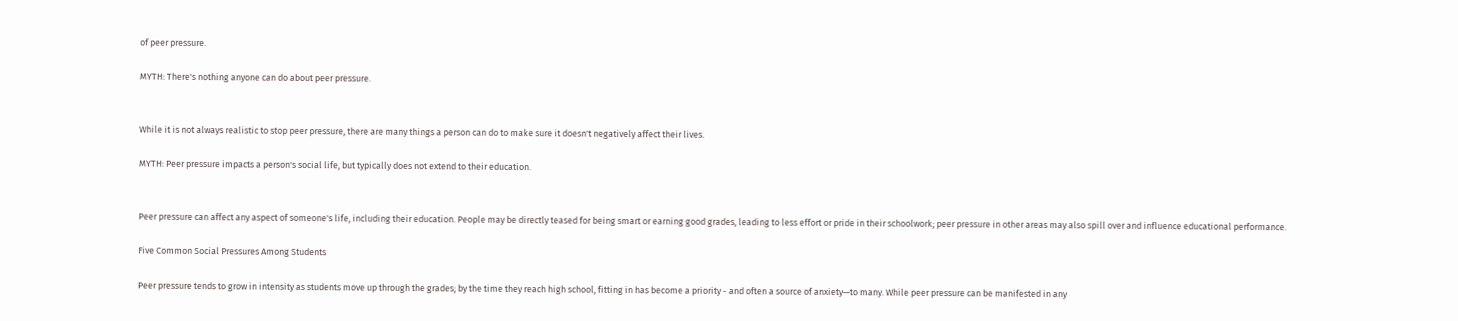of peer pressure.

MYTH: There's nothing anyone can do about peer pressure.


While it is not always realistic to stop peer pressure, there are many things a person can do to make sure it doesn't negatively affect their lives.

MYTH: Peer pressure impacts a person's social life, but typically does not extend to their education.


Peer pressure can affect any aspect of someone's life, including their education. People may be directly teased for being smart or earning good grades, leading to less effort or pride in their schoolwork; peer pressure in other areas may also spill over and influence educational performance.

Five Common Social Pressures Among Students

Peer pressure tends to grow in intensity as students move up through the grades; by the time they reach high school, fitting in has become a priority - and often a source of anxiety—to many. While peer pressure can be manifested in any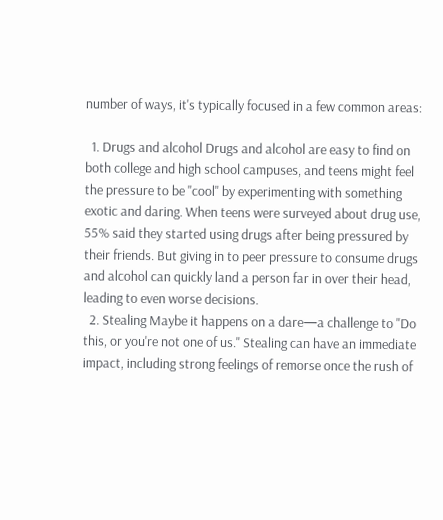number of ways, it's typically focused in a few common areas:

  1. Drugs and alcohol Drugs and alcohol are easy to find on both college and high school campuses, and teens might feel the pressure to be "cool" by experimenting with something exotic and daring. When teens were surveyed about drug use, 55% said they started using drugs after being pressured by their friends. But giving in to peer pressure to consume drugs and alcohol can quickly land a person far in over their head, leading to even worse decisions.
  2. Stealing Maybe it happens on a dare—a challenge to "Do this, or you're not one of us." Stealing can have an immediate impact, including strong feelings of remorse once the rush of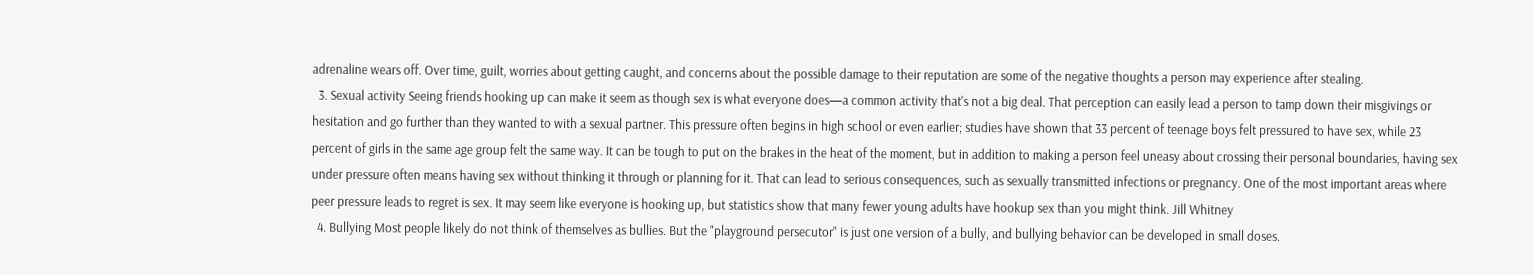adrenaline wears off. Over time, guilt, worries about getting caught, and concerns about the possible damage to their reputation are some of the negative thoughts a person may experience after stealing.
  3. Sexual activity Seeing friends hooking up can make it seem as though sex is what everyone does—a common activity that's not a big deal. That perception can easily lead a person to tamp down their misgivings or hesitation and go further than they wanted to with a sexual partner. This pressure often begins in high school or even earlier; studies have shown that 33 percent of teenage boys felt pressured to have sex, while 23 percent of girls in the same age group felt the same way. It can be tough to put on the brakes in the heat of the moment, but in addition to making a person feel uneasy about crossing their personal boundaries, having sex under pressure often means having sex without thinking it through or planning for it. That can lead to serious consequences, such as sexually transmitted infections or pregnancy. One of the most important areas where peer pressure leads to regret is sex. It may seem like everyone is hooking up, but statistics show that many fewer young adults have hookup sex than you might think. Jill Whitney
  4. Bullying Most people likely do not think of themselves as bullies. But the "playground persecutor" is just one version of a bully, and bullying behavior can be developed in small doses.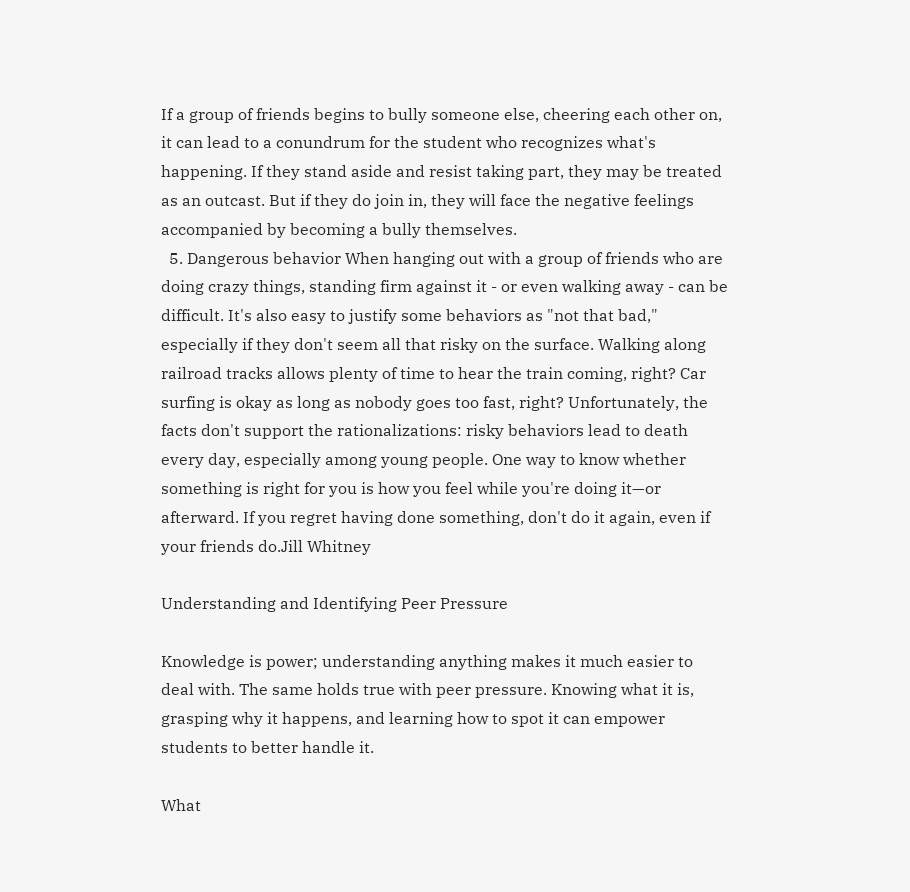If a group of friends begins to bully someone else, cheering each other on, it can lead to a conundrum for the student who recognizes what's happening. If they stand aside and resist taking part, they may be treated as an outcast. But if they do join in, they will face the negative feelings accompanied by becoming a bully themselves.
  5. Dangerous behavior When hanging out with a group of friends who are doing crazy things, standing firm against it - or even walking away - can be difficult. It's also easy to justify some behaviors as "not that bad," especially if they don't seem all that risky on the surface. Walking along railroad tracks allows plenty of time to hear the train coming, right? Car surfing is okay as long as nobody goes too fast, right? Unfortunately, the facts don't support the rationalizations: risky behaviors lead to death every day, especially among young people. One way to know whether something is right for you is how you feel while you're doing it—or afterward. If you regret having done something, don't do it again, even if your friends do.Jill Whitney

Understanding and Identifying Peer Pressure

Knowledge is power; understanding anything makes it much easier to deal with. The same holds true with peer pressure. Knowing what it is, grasping why it happens, and learning how to spot it can empower students to better handle it.

What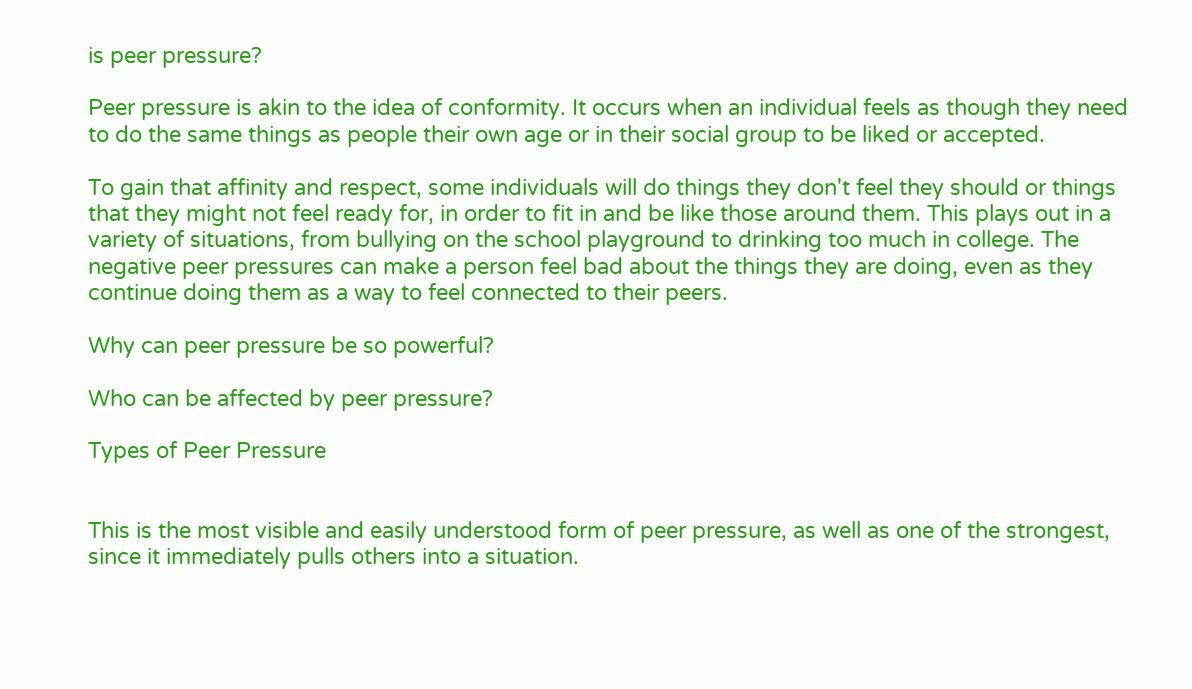is peer pressure?

Peer pressure is akin to the idea of conformity. It occurs when an individual feels as though they need to do the same things as people their own age or in their social group to be liked or accepted.

To gain that affinity and respect, some individuals will do things they don't feel they should or things that they might not feel ready for, in order to fit in and be like those around them. This plays out in a variety of situations, from bullying on the school playground to drinking too much in college. The negative peer pressures can make a person feel bad about the things they are doing, even as they continue doing them as a way to feel connected to their peers.

Why can peer pressure be so powerful?

Who can be affected by peer pressure?

Types of Peer Pressure


This is the most visible and easily understood form of peer pressure, as well as one of the strongest, since it immediately pulls others into a situation.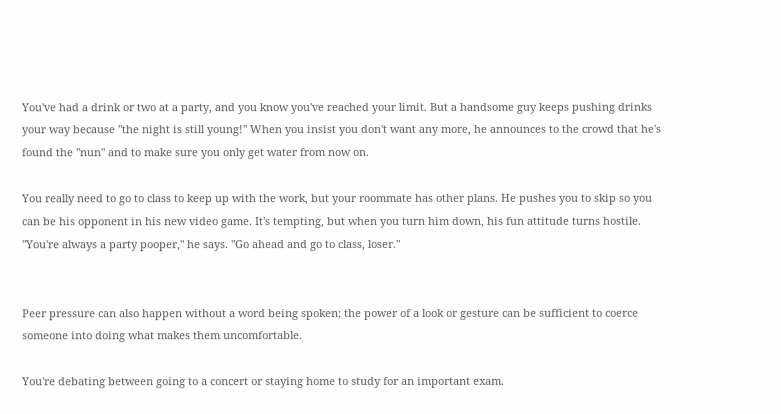You've had a drink or two at a party, and you know you've reached your limit. But a handsome guy keeps pushing drinks your way because "the night is still young!" When you insist you don't want any more, he announces to the crowd that he's found the "nun" and to make sure you only get water from now on.

You really need to go to class to keep up with the work, but your roommate has other plans. He pushes you to skip so you can be his opponent in his new video game. It's tempting, but when you turn him down, his fun attitude turns hostile. "You're always a party pooper," he says. "Go ahead and go to class, loser."


Peer pressure can also happen without a word being spoken; the power of a look or gesture can be sufficient to coerce someone into doing what makes them uncomfortable.

You're debating between going to a concert or staying home to study for an important exam.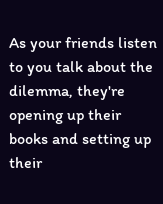As your friends listen to you talk about the dilemma, they're opening up their books and setting up their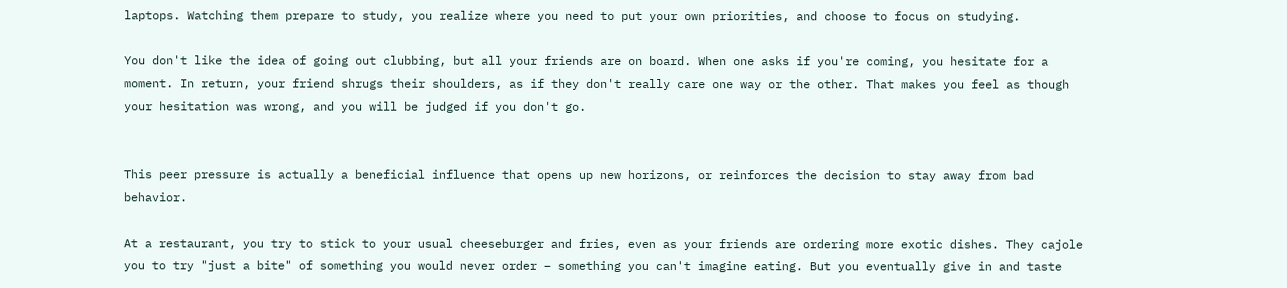laptops. Watching them prepare to study, you realize where you need to put your own priorities, and choose to focus on studying.

You don't like the idea of going out clubbing, but all your friends are on board. When one asks if you're coming, you hesitate for a moment. In return, your friend shrugs their shoulders, as if they don't really care one way or the other. That makes you feel as though your hesitation was wrong, and you will be judged if you don't go.


This peer pressure is actually a beneficial influence that opens up new horizons, or reinforces the decision to stay away from bad behavior.

At a restaurant, you try to stick to your usual cheeseburger and fries, even as your friends are ordering more exotic dishes. They cajole you to try "just a bite" of something you would never order – something you can't imagine eating. But you eventually give in and taste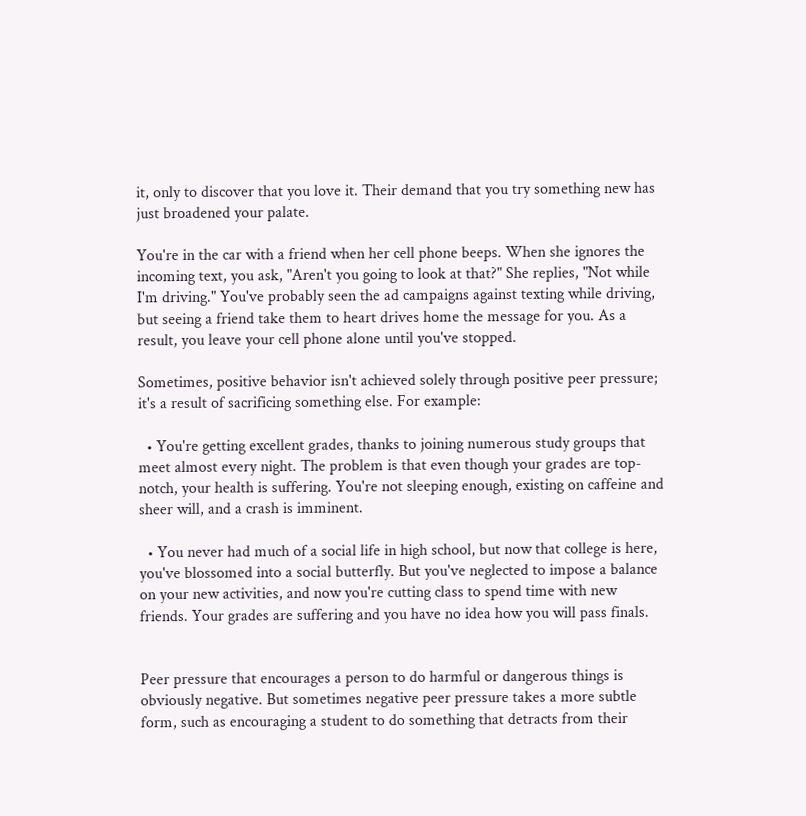it, only to discover that you love it. Their demand that you try something new has just broadened your palate.

You're in the car with a friend when her cell phone beeps. When she ignores the incoming text, you ask, "Aren't you going to look at that?" She replies, "Not while I'm driving." You've probably seen the ad campaigns against texting while driving, but seeing a friend take them to heart drives home the message for you. As a result, you leave your cell phone alone until you've stopped.

Sometimes, positive behavior isn't achieved solely through positive peer pressure; it's a result of sacrificing something else. For example:

  • You're getting excellent grades, thanks to joining numerous study groups that meet almost every night. The problem is that even though your grades are top-notch, your health is suffering. You're not sleeping enough, existing on caffeine and sheer will, and a crash is imminent.

  • You never had much of a social life in high school, but now that college is here, you've blossomed into a social butterfly. But you've neglected to impose a balance on your new activities, and now you're cutting class to spend time with new friends. Your grades are suffering and you have no idea how you will pass finals.


Peer pressure that encourages a person to do harmful or dangerous things is obviously negative. But sometimes negative peer pressure takes a more subtle form, such as encouraging a student to do something that detracts from their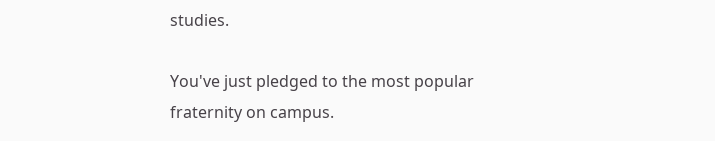studies.

You've just pledged to the most popular fraternity on campus.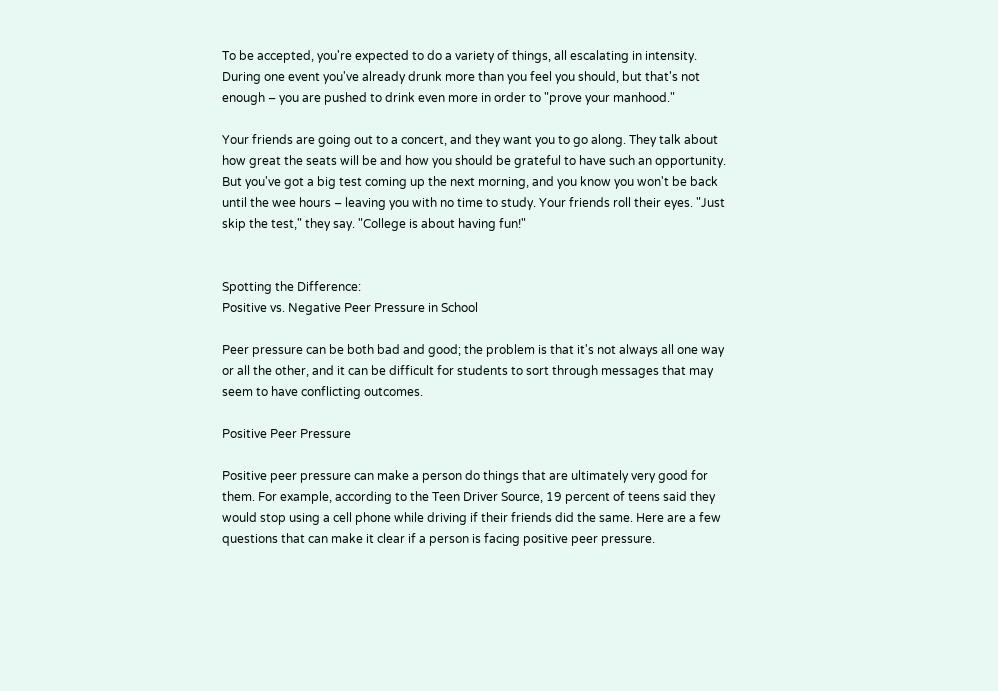To be accepted, you're expected to do a variety of things, all escalating in intensity. During one event you've already drunk more than you feel you should, but that's not enough – you are pushed to drink even more in order to "prove your manhood."

Your friends are going out to a concert, and they want you to go along. They talk about how great the seats will be and how you should be grateful to have such an opportunity. But you've got a big test coming up the next morning, and you know you won't be back until the wee hours – leaving you with no time to study. Your friends roll their eyes. "Just skip the test," they say. "College is about having fun!"


Spotting the Difference:
Positive vs. Negative Peer Pressure in School

Peer pressure can be both bad and good; the problem is that it's not always all one way or all the other, and it can be difficult for students to sort through messages that may seem to have conflicting outcomes.

Positive Peer Pressure

Positive peer pressure can make a person do things that are ultimately very good for them. For example, according to the Teen Driver Source, 19 percent of teens said they would stop using a cell phone while driving if their friends did the same. Here are a few questions that can make it clear if a person is facing positive peer pressure.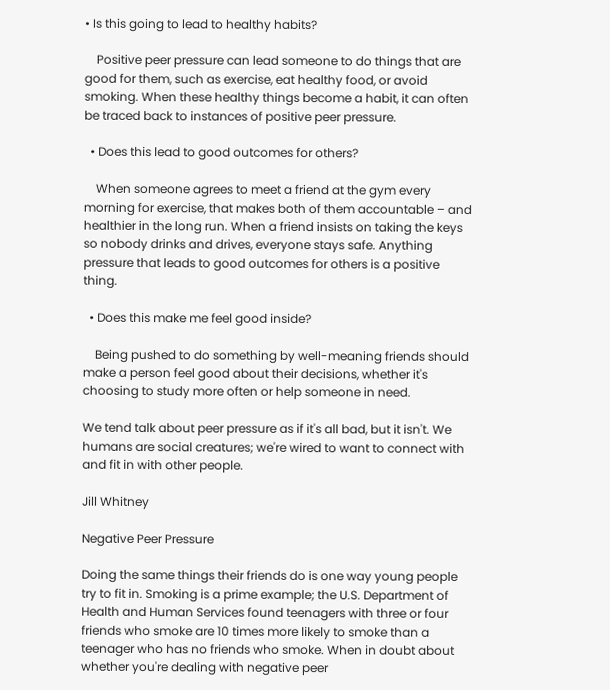• Is this going to lead to healthy habits?

    Positive peer pressure can lead someone to do things that are good for them, such as exercise, eat healthy food, or avoid smoking. When these healthy things become a habit, it can often be traced back to instances of positive peer pressure.

  • Does this lead to good outcomes for others?

    When someone agrees to meet a friend at the gym every morning for exercise, that makes both of them accountable – and healthier in the long run. When a friend insists on taking the keys so nobody drinks and drives, everyone stays safe. Anything pressure that leads to good outcomes for others is a positive thing.

  • Does this make me feel good inside?

    Being pushed to do something by well-meaning friends should make a person feel good about their decisions, whether it's choosing to study more often or help someone in need.

We tend talk about peer pressure as if it's all bad, but it isn't. We humans are social creatures; we're wired to want to connect with and fit in with other people.

Jill Whitney

Negative Peer Pressure

Doing the same things their friends do is one way young people try to fit in. Smoking is a prime example; the U.S. Department of Health and Human Services found teenagers with three or four friends who smoke are 10 times more likely to smoke than a teenager who has no friends who smoke. When in doubt about whether you're dealing with negative peer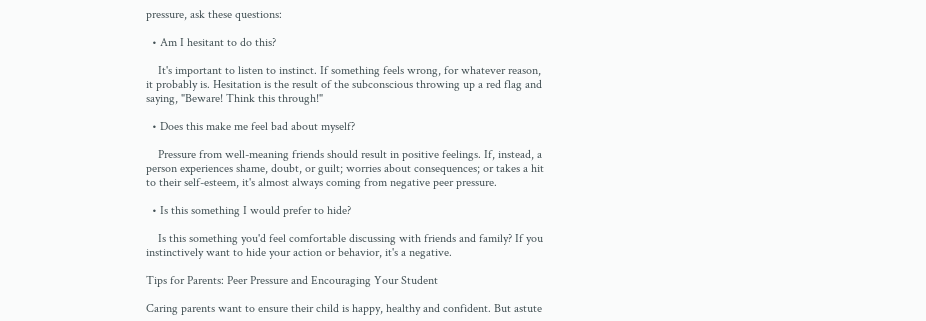pressure, ask these questions:

  • Am I hesitant to do this?

    It's important to listen to instinct. If something feels wrong, for whatever reason, it probably is. Hesitation is the result of the subconscious throwing up a red flag and saying, "Beware! Think this through!"

  • Does this make me feel bad about myself?

    Pressure from well-meaning friends should result in positive feelings. If, instead, a person experiences shame, doubt, or guilt; worries about consequences; or takes a hit to their self-esteem, it's almost always coming from negative peer pressure.

  • Is this something I would prefer to hide?

    Is this something you'd feel comfortable discussing with friends and family? If you instinctively want to hide your action or behavior, it's a negative.

Tips for Parents: Peer Pressure and Encouraging Your Student

Caring parents want to ensure their child is happy, healthy and confident. But astute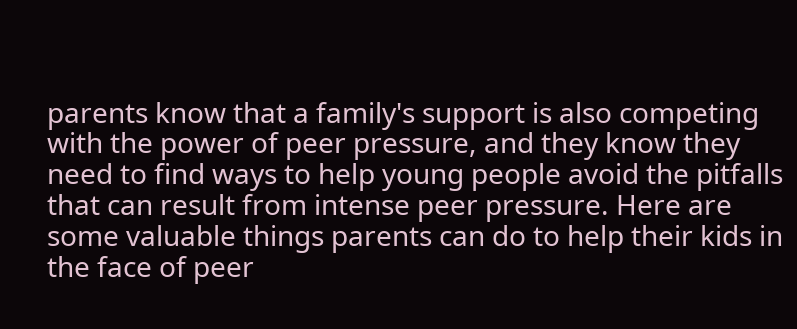parents know that a family's support is also competing with the power of peer pressure, and they know they need to find ways to help young people avoid the pitfalls that can result from intense peer pressure. Here are some valuable things parents can do to help their kids in the face of peer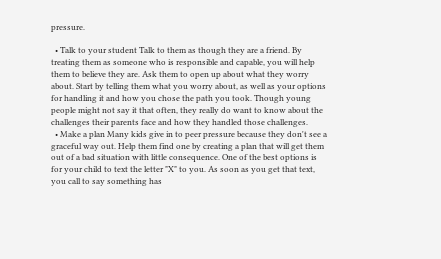pressure.

  • Talk to your student Talk to them as though they are a friend. By treating them as someone who is responsible and capable, you will help them to believe they are. Ask them to open up about what they worry about. Start by telling them what you worry about, as well as your options for handling it and how you chose the path you took. Though young people might not say it that often, they really do want to know about the challenges their parents face and how they handled those challenges.
  • Make a plan Many kids give in to peer pressure because they don't see a graceful way out. Help them find one by creating a plan that will get them out of a bad situation with little consequence. One of the best options is for your child to text the letter "X" to you. As soon as you get that text, you call to say something has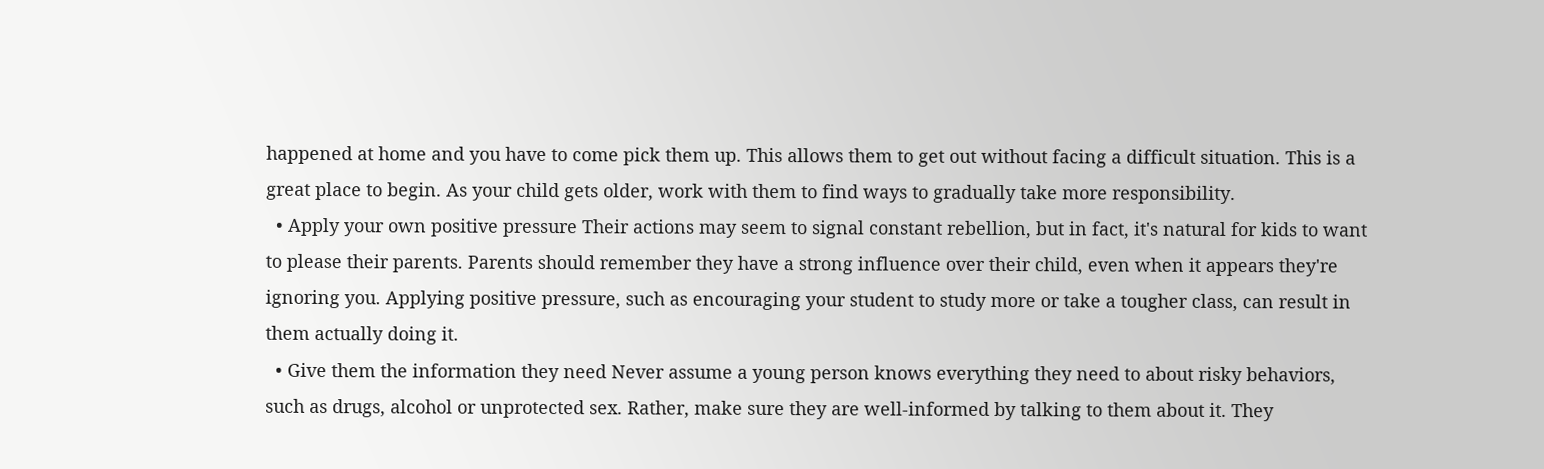happened at home and you have to come pick them up. This allows them to get out without facing a difficult situation. This is a great place to begin. As your child gets older, work with them to find ways to gradually take more responsibility.
  • Apply your own positive pressure Their actions may seem to signal constant rebellion, but in fact, it's natural for kids to want to please their parents. Parents should remember they have a strong influence over their child, even when it appears they're ignoring you. Applying positive pressure, such as encouraging your student to study more or take a tougher class, can result in them actually doing it.
  • Give them the information they need Never assume a young person knows everything they need to about risky behaviors, such as drugs, alcohol or unprotected sex. Rather, make sure they are well-informed by talking to them about it. They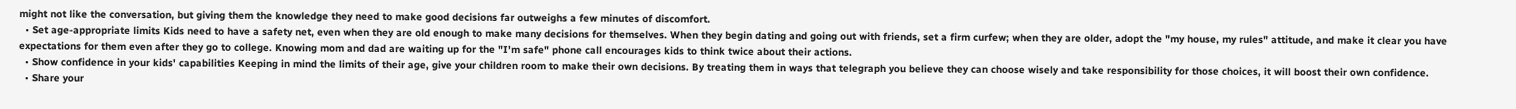might not like the conversation, but giving them the knowledge they need to make good decisions far outweighs a few minutes of discomfort.
  • Set age-appropriate limits Kids need to have a safety net, even when they are old enough to make many decisions for themselves. When they begin dating and going out with friends, set a firm curfew; when they are older, adopt the "my house, my rules" attitude, and make it clear you have expectations for them even after they go to college. Knowing mom and dad are waiting up for the "I'm safe" phone call encourages kids to think twice about their actions.
  • Show confidence in your kids' capabilities Keeping in mind the limits of their age, give your children room to make their own decisions. By treating them in ways that telegraph you believe they can choose wisely and take responsibility for those choices, it will boost their own confidence.
  • Share your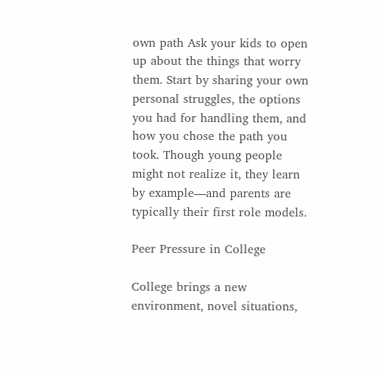own path Ask your kids to open up about the things that worry them. Start by sharing your own personal struggles, the options you had for handling them, and how you chose the path you took. Though young people might not realize it, they learn by example—and parents are typically their first role models.

Peer Pressure in College

College brings a new environment, novel situations,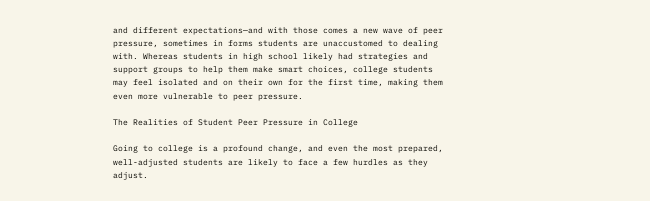and different expectations—and with those comes a new wave of peer pressure, sometimes in forms students are unaccustomed to dealing with. Whereas students in high school likely had strategies and support groups to help them make smart choices, college students may feel isolated and on their own for the first time, making them even more vulnerable to peer pressure.

The Realities of Student Peer Pressure in College

Going to college is a profound change, and even the most prepared, well-adjusted students are likely to face a few hurdles as they adjust.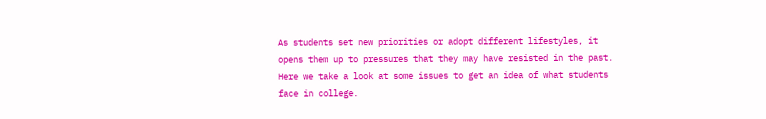As students set new priorities or adopt different lifestyles, it opens them up to pressures that they may have resisted in the past. Here we take a look at some issues to get an idea of what students face in college.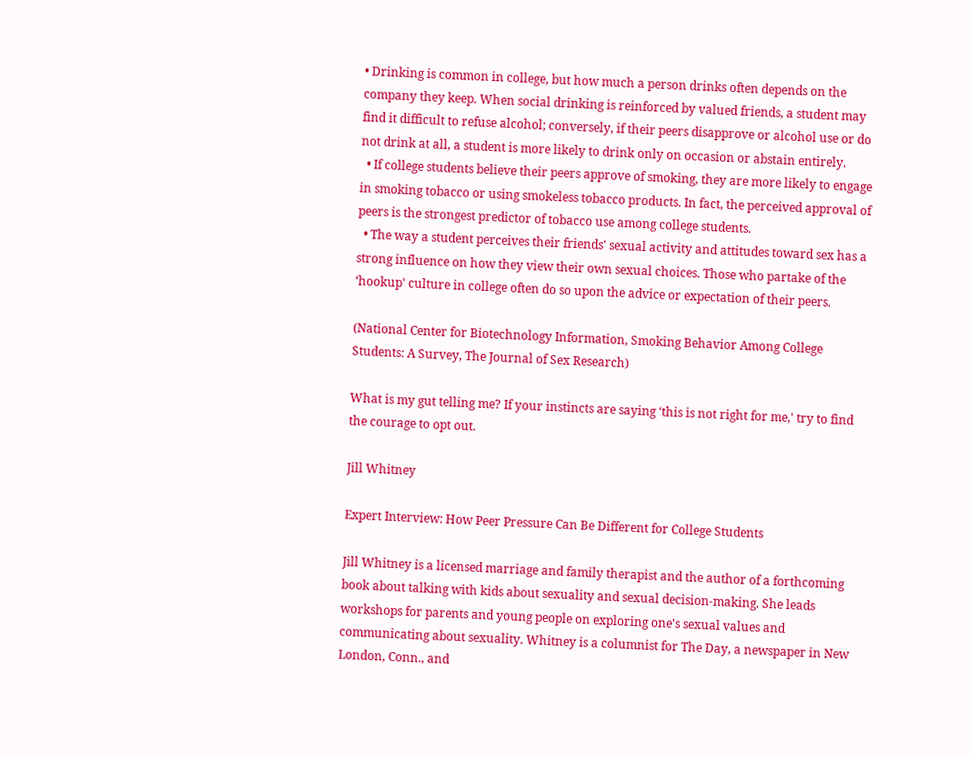• Drinking is common in college, but how much a person drinks often depends on the company they keep. When social drinking is reinforced by valued friends, a student may find it difficult to refuse alcohol; conversely, if their peers disapprove or alcohol use or do not drink at all, a student is more likely to drink only on occasion or abstain entirely.
  • If college students believe their peers approve of smoking, they are more likely to engage in smoking tobacco or using smokeless tobacco products. In fact, the perceived approval of peers is the strongest predictor of tobacco use among college students.
  • The way a student perceives their friends' sexual activity and attitudes toward sex has a strong influence on how they view their own sexual choices. Those who partake of the ‘hookup' culture in college often do so upon the advice or expectation of their peers.

(National Center for Biotechnology Information, Smoking Behavior Among College Students: A Survey, The Journal of Sex Research)

What is my gut telling me? If your instincts are saying ‘this is not right for me,' try to find the courage to opt out.

Jill Whitney

Expert Interview: How Peer Pressure Can Be Different for College Students

Jill Whitney is a licensed marriage and family therapist and the author of a forthcoming book about talking with kids about sexuality and sexual decision-making. She leads workshops for parents and young people on exploring one's sexual values and communicating about sexuality. Whitney is a columnist for The Day, a newspaper in New London, Conn., and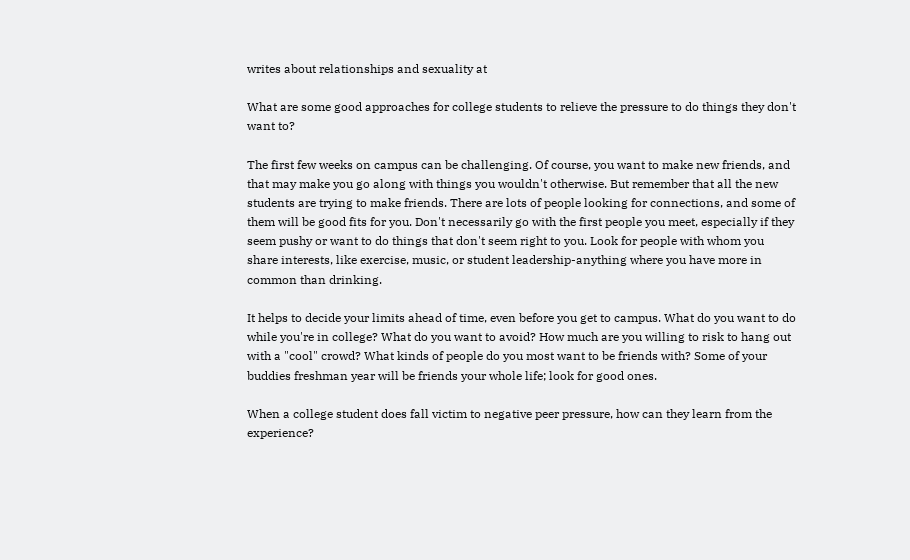writes about relationships and sexuality at

What are some good approaches for college students to relieve the pressure to do things they don't want to?

The first few weeks on campus can be challenging. Of course, you want to make new friends, and that may make you go along with things you wouldn't otherwise. But remember that all the new students are trying to make friends. There are lots of people looking for connections, and some of them will be good fits for you. Don't necessarily go with the first people you meet, especially if they seem pushy or want to do things that don't seem right to you. Look for people with whom you share interests, like exercise, music, or student leadership-anything where you have more in common than drinking.

It helps to decide your limits ahead of time, even before you get to campus. What do you want to do while you're in college? What do you want to avoid? How much are you willing to risk to hang out with a "cool" crowd? What kinds of people do you most want to be friends with? Some of your buddies freshman year will be friends your whole life; look for good ones.

When a college student does fall victim to negative peer pressure, how can they learn from the experience?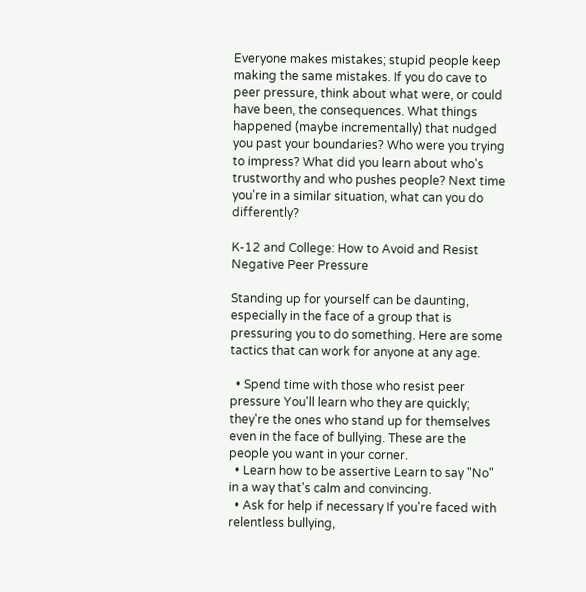Everyone makes mistakes; stupid people keep making the same mistakes. If you do cave to peer pressure, think about what were, or could have been, the consequences. What things happened (maybe incrementally) that nudged you past your boundaries? Who were you trying to impress? What did you learn about who's trustworthy and who pushes people? Next time you're in a similar situation, what can you do differently?

K-12 and College: How to Avoid and Resist Negative Peer Pressure

Standing up for yourself can be daunting, especially in the face of a group that is pressuring you to do something. Here are some tactics that can work for anyone at any age.

  • Spend time with those who resist peer pressure You'll learn who they are quickly; they're the ones who stand up for themselves even in the face of bullying. These are the people you want in your corner.
  • Learn how to be assertive Learn to say "No" in a way that's calm and convincing.
  • Ask for help if necessary If you're faced with relentless bullying,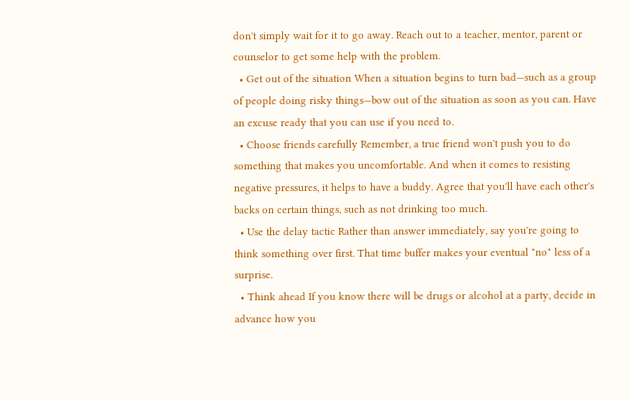don't simply wait for it to go away. Reach out to a teacher, mentor, parent or counselor to get some help with the problem.
  • Get out of the situation When a situation begins to turn bad—such as a group of people doing risky things—bow out of the situation as soon as you can. Have an excuse ready that you can use if you need to.
  • Choose friends carefully Remember, a true friend won't push you to do something that makes you uncomfortable. And when it comes to resisting negative pressures, it helps to have a buddy. Agree that you'll have each other's backs on certain things, such as not drinking too much.
  • Use the delay tactic Rather than answer immediately, say you're going to think something over first. That time buffer makes your eventual "no" less of a surprise.
  • Think ahead If you know there will be drugs or alcohol at a party, decide in advance how you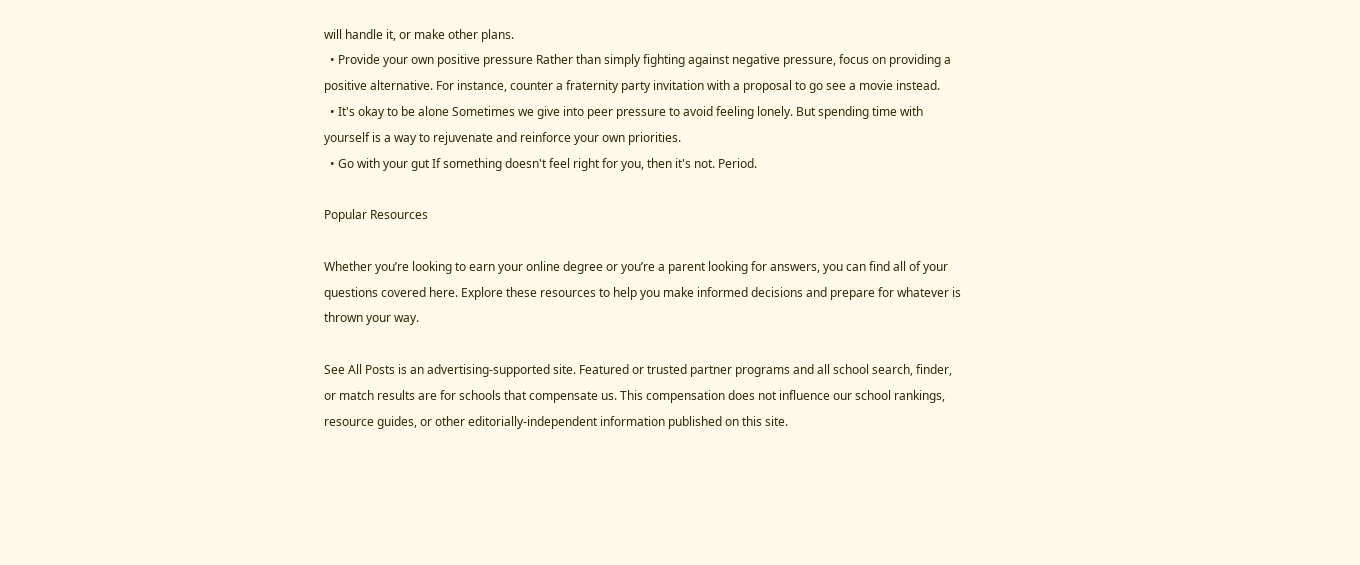will handle it, or make other plans.
  • Provide your own positive pressure Rather than simply fighting against negative pressure, focus on providing a positive alternative. For instance, counter a fraternity party invitation with a proposal to go see a movie instead.
  • It's okay to be alone Sometimes we give into peer pressure to avoid feeling lonely. But spending time with yourself is a way to rejuvenate and reinforce your own priorities.
  • Go with your gut If something doesn't feel right for you, then it's not. Period.

Popular Resources

Whether you’re looking to earn your online degree or you’re a parent looking for answers, you can find all of your questions covered here. Explore these resources to help you make informed decisions and prepare for whatever is thrown your way.

See All Posts is an advertising-supported site. Featured or trusted partner programs and all school search, finder, or match results are for schools that compensate us. This compensation does not influence our school rankings, resource guides, or other editorially-independent information published on this site.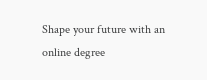Shape your future with an online degree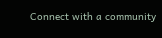Connect with a community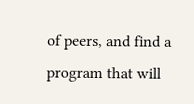of peers, and find a program that will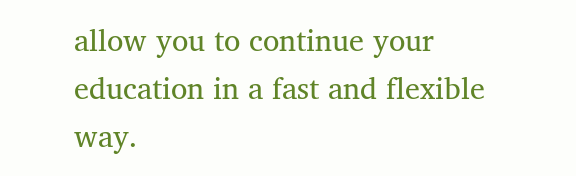allow you to continue your education in a fast and flexible way.